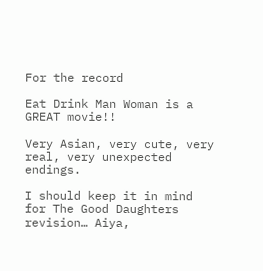For the record

Eat Drink Man Woman is a GREAT movie!!

Very Asian, very cute, very real, very unexpected endings.

I should keep it in mind for The Good Daughters revision… Aiya,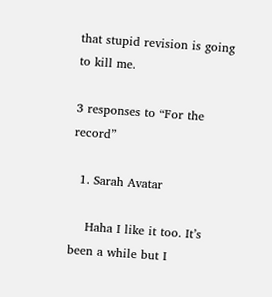that stupid revision is going to kill me.

3 responses to “For the record”

  1. Sarah Avatar

    Haha I like it too. It’s been a while but I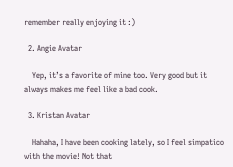remember really enjoying it :)

  2. Angie Avatar

    Yep, it’s a favorite of mine too. Very good but it always makes me feel like a bad cook.

  3. Kristan Avatar

    Hahaha, I have been cooking lately, so I feel simpatico with the movie! Not that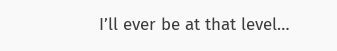I’ll ever be at that level…